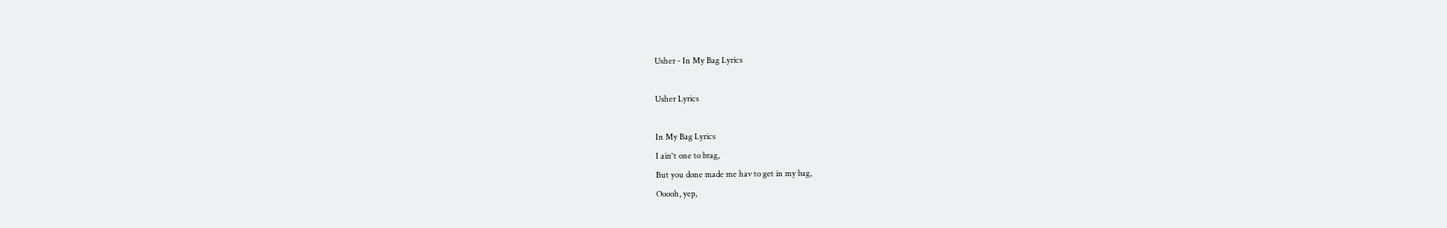Usher - In My Bag Lyrics

Usher Lyrics

In My Bag Lyrics
I ain't one to brag,
But you done made me hav to get in my bag,
Ooooh, yep,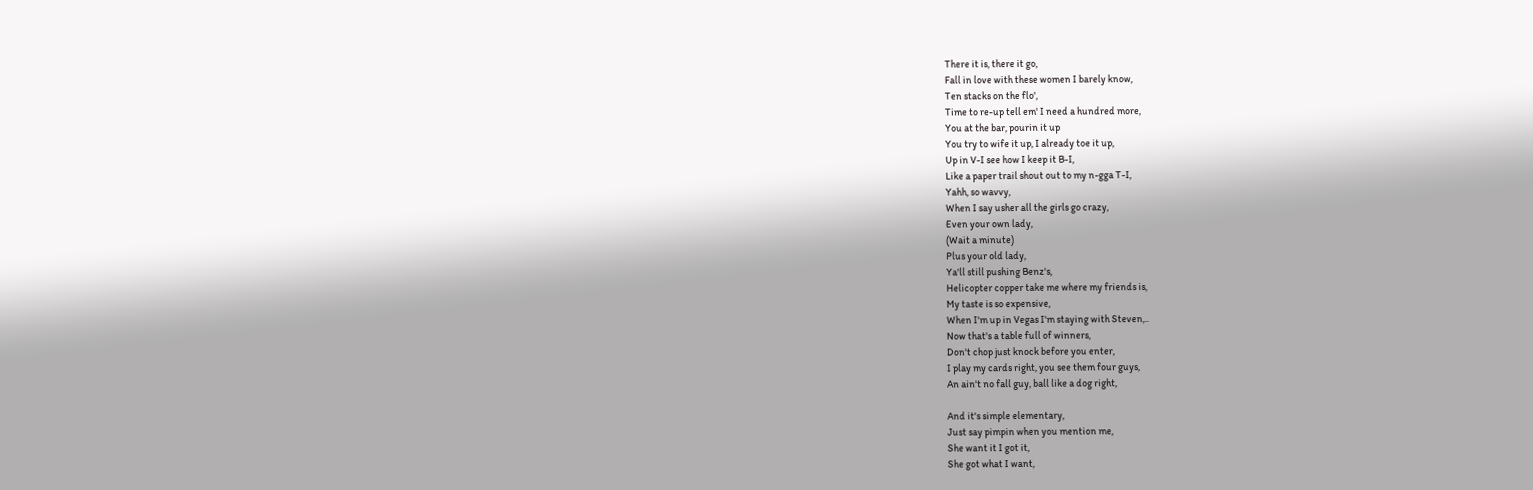There it is, there it go,
Fall in love with these women I barely know,
Ten stacks on the flo',
Time to re-up tell em' I need a hundred more,
You at the bar, pourin it up
You try to wife it up, I already toe it up,
Up in V-I see how I keep it B-I,
Like a paper trail shout out to my n-gga T-I,
Yahh, so wavvy,
When I say usher all the girls go crazy,
Even your own lady,
(Wait a minute)
Plus your old lady,
Ya'll still pushing Benz's,
Helicopter copper take me where my friends is,
My taste is so expensive,
When I'm up in Vegas I'm staying with Steven,..
Now that's a table full of winners,
Don't chop just knock before you enter,
I play my cards right, you see them four guys,
An ain't no fall guy, ball like a dog right,

And it's simple elementary,
Just say pimpin when you mention me,
She want it I got it,
She got what I want,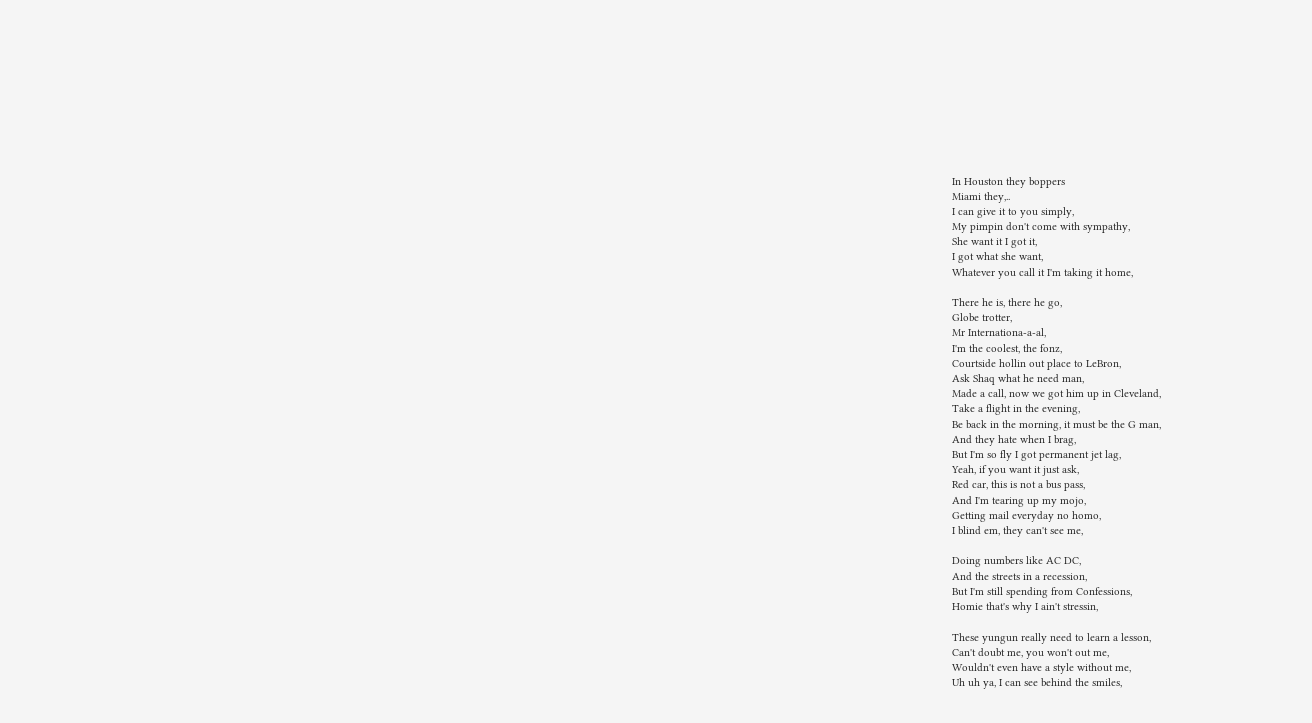In Houston they boppers
Miami they,..
I can give it to you simply,
My pimpin don't come with sympathy,
She want it I got it,
I got what she want,
Whatever you call it I'm taking it home,

There he is, there he go,
Globe trotter,
Mr Internationa-a-al,
I'm the coolest, the fonz,
Courtside hollin out place to LeBron,
Ask Shaq what he need man,
Made a call, now we got him up in Cleveland,
Take a flight in the evening,
Be back in the morning, it must be the G man,
And they hate when I brag,
But I'm so fly I got permanent jet lag,
Yeah, if you want it just ask,
Red car, this is not a bus pass,
And I'm tearing up my mojo,
Getting mail everyday no homo,
I blind em, they can't see me,

Doing numbers like AC DC,
And the streets in a recession,
But I'm still spending from Confessions,
Homie that's why I ain't stressin,

These yungun really need to learn a lesson,
Can't doubt me, you won't out me,
Wouldn't even have a style without me,
Uh uh ya, I can see behind the smiles,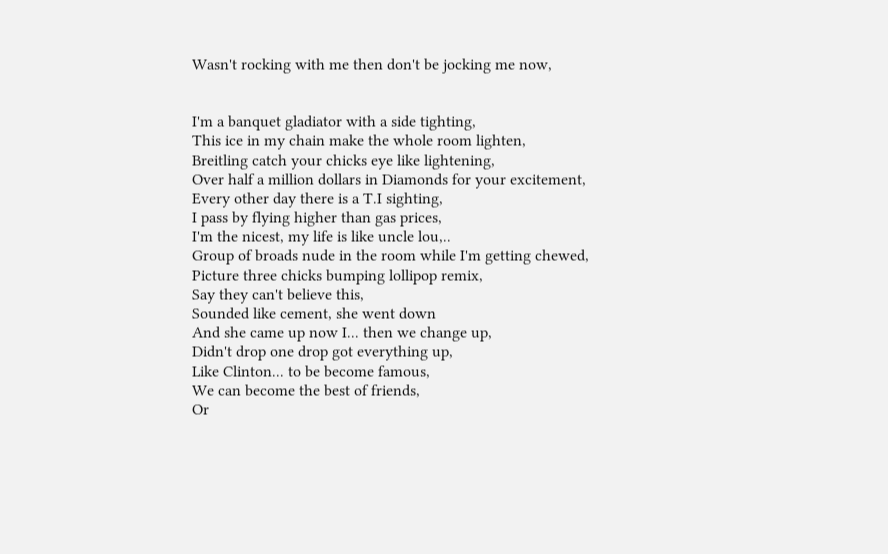Wasn't rocking with me then don't be jocking me now,


I'm a banquet gladiator with a side tighting,
This ice in my chain make the whole room lighten,
Breitling catch your chicks eye like lightening,
Over half a million dollars in Diamonds for your excitement,
Every other day there is a T.I sighting,
I pass by flying higher than gas prices,
I'm the nicest, my life is like uncle lou,..
Group of broads nude in the room while I'm getting chewed,
Picture three chicks bumping lollipop remix,
Say they can't believe this,
Sounded like cement, she went down
And she came up now I... then we change up,
Didn't drop one drop got everything up,
Like Clinton... to be become famous,
We can become the best of friends,
Or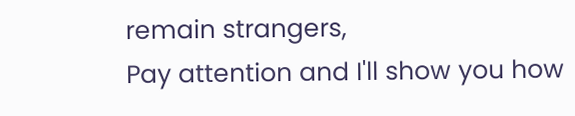remain strangers,
Pay attention and I'll show you how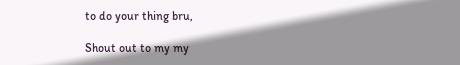to do your thing bru,

Shout out to my my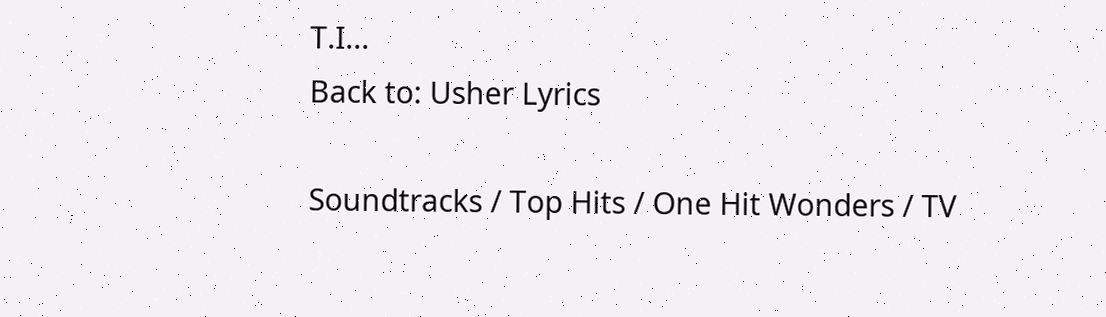T.I...
Back to: Usher Lyrics

Soundtracks / Top Hits / One Hit Wonders / TV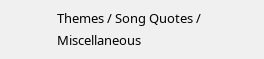Themes / Song Quotes / Miscellaneous